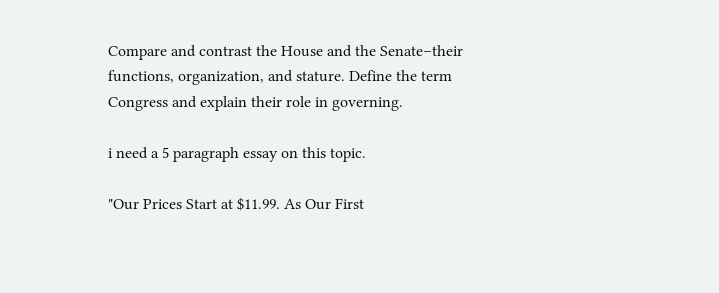Compare and contrast the House and the Senate–their functions, organization, and stature. Define the term Congress and explain their role in governing.

i need a 5 paragraph essay on this topic.

"Our Prices Start at $11.99. As Our First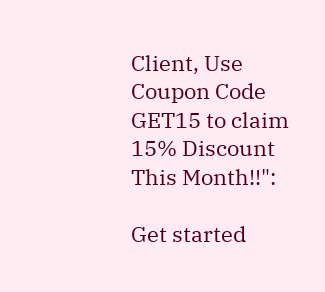Client, Use Coupon Code GET15 to claim 15% Discount This Month!!":

Get started